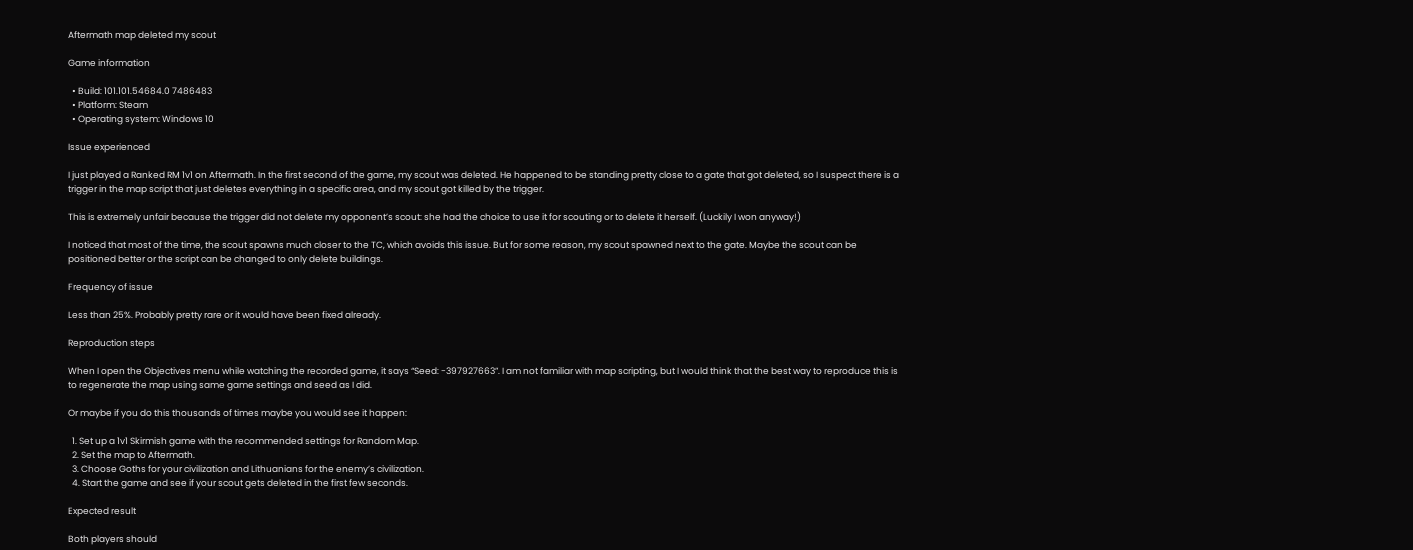Aftermath map deleted my scout

Game information

  • Build: 101.101.54684.0 7486483
  • Platform: Steam
  • Operating system: Windows 10

Issue experienced

I just played a Ranked RM 1v1 on Aftermath. In the first second of the game, my scout was deleted. He happened to be standing pretty close to a gate that got deleted, so I suspect there is a trigger in the map script that just deletes everything in a specific area, and my scout got killed by the trigger.

This is extremely unfair because the trigger did not delete my opponent’s scout: she had the choice to use it for scouting or to delete it herself. (Luckily I won anyway!)

I noticed that most of the time, the scout spawns much closer to the TC, which avoids this issue. But for some reason, my scout spawned next to the gate. Maybe the scout can be positioned better or the script can be changed to only delete buildings.

Frequency of issue

Less than 25%. Probably pretty rare or it would have been fixed already.

Reproduction steps

When I open the Objectives menu while watching the recorded game, it says “Seed: -397927663”. I am not familiar with map scripting, but I would think that the best way to reproduce this is to regenerate the map using same game settings and seed as I did.

Or maybe if you do this thousands of times maybe you would see it happen:

  1. Set up a 1v1 Skirmish game with the recommended settings for Random Map.
  2. Set the map to Aftermath.
  3. Choose Goths for your civilization and Lithuanians for the enemy’s civilization.
  4. Start the game and see if your scout gets deleted in the first few seconds.

Expected result

Both players should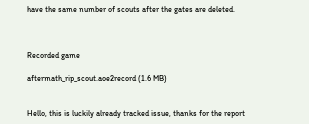have the same number of scouts after the gates are deleted.



Recorded game

aftermath_rip_scout.aoe2record (1.6 MB)


Hello, this is luckily already tracked issue, thanks for the report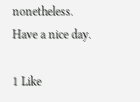nonetheless.
Have a nice day.

1 Like